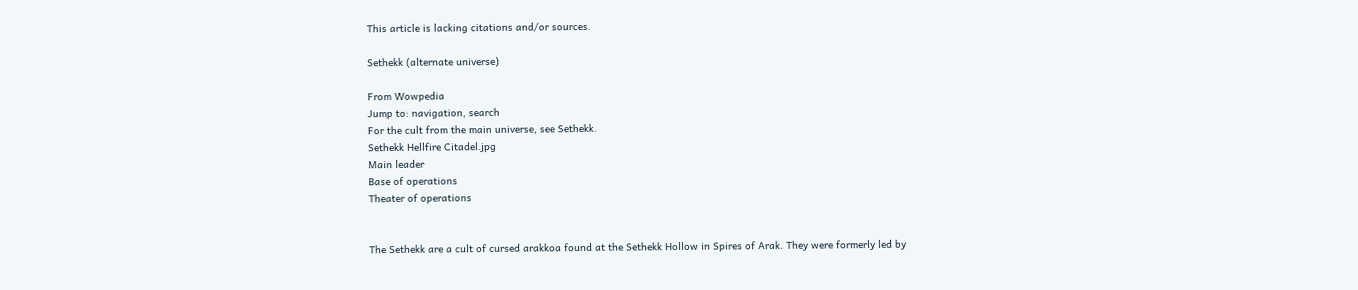This article is lacking citations and/or sources.

Sethekk (alternate universe)

From Wowpedia
Jump to: navigation, search
For the cult from the main universe, see Sethekk.
Sethekk Hellfire Citadel.jpg
Main leader
Base of operations
Theater of operations


The Sethekk are a cult of cursed arakkoa found at the Sethekk Hollow in Spires of Arak. They were formerly led by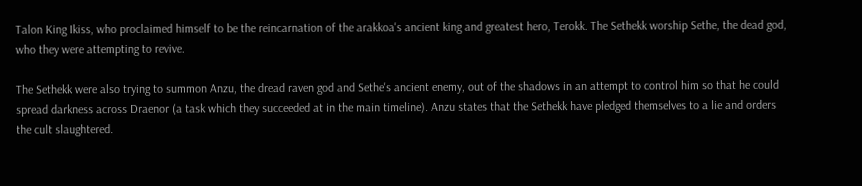Talon King Ikiss, who proclaimed himself to be the reincarnation of the arakkoa's ancient king and greatest hero, Terokk. The Sethekk worship Sethe, the dead god, who they were attempting to revive.

The Sethekk were also trying to summon Anzu, the dread raven god and Sethe's ancient enemy, out of the shadows in an attempt to control him so that he could spread darkness across Draenor (a task which they succeeded at in the main timeline). Anzu states that the Sethekk have pledged themselves to a lie and orders the cult slaughtered.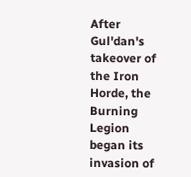After Gul'dan's takeover of the Iron Horde, the Burning Legion began its invasion of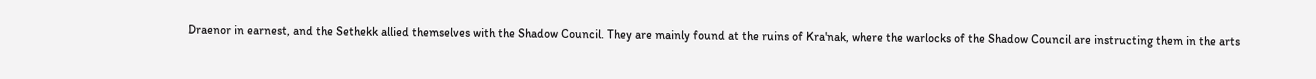Draenor in earnest, and the Sethekk allied themselves with the Shadow Council. They are mainly found at the ruins of Kra'nak, where the warlocks of the Shadow Council are instructing them in the arts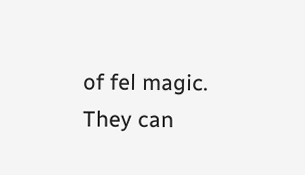of fel magic. They can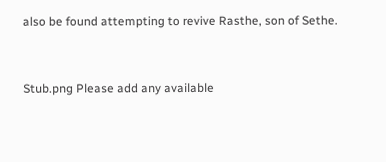also be found attempting to revive Rasthe, son of Sethe.


Stub.png Please add any available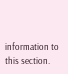information to this section.